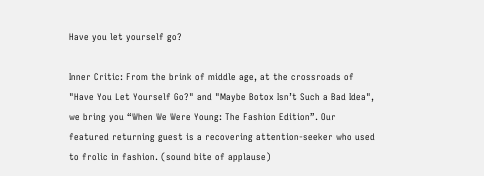Have you let yourself go?

Inner Critic: From the brink of middle age, at the crossroads of "Have You Let Yourself Go?" and "Maybe Botox Isn’t Such a Bad Idea", we bring you “When We Were Young: The Fashion Edition”. Our featured returning guest is a recovering attention-seeker who used to frolic in fashion. (sound bite of applause)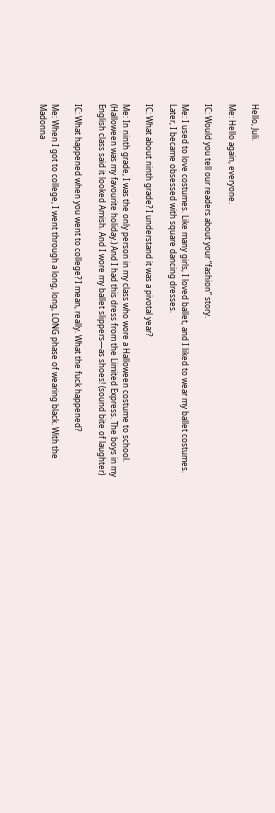Hello, Juli.

Me: Hello again, everyone.

IC: Would you tell our readers about your “fashion” story.

Me: I used to love costumes. Like many girls, I loved ballet, and I liked to wear my ballet costumes. Later, I became obsessed with square dancing dresses.

IC: What about ninth grade? I understand it was a pivotal year?

Me: In ninth grade, I was the only person in my class who wore a Halloween costume to school. (Halloween was my favourite holiday.) And I had this dress from the Limited Express. The boys in my English class said it looked Amish. And I wore my ballet slippers—as shoes! (sound bite of laughter)

IC: What happened when you went to college? I mean, really. What the fuck happened?

Me: When I got to college, I went through a long, long, LONG phase of wearing black. With the Madonna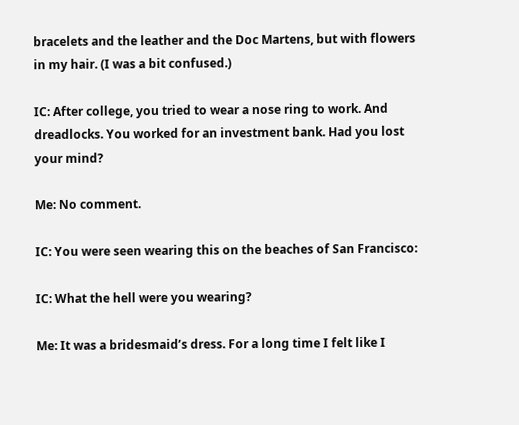bracelets and the leather and the Doc Martens, but with flowers in my hair. (I was a bit confused.)

IC: After college, you tried to wear a nose ring to work. And dreadlocks. You worked for an investment bank. Had you lost your mind?

Me: No comment.

IC: You were seen wearing this on the beaches of San Francisco:

IC: What the hell were you wearing?

Me: It was a bridesmaid’s dress. For a long time I felt like I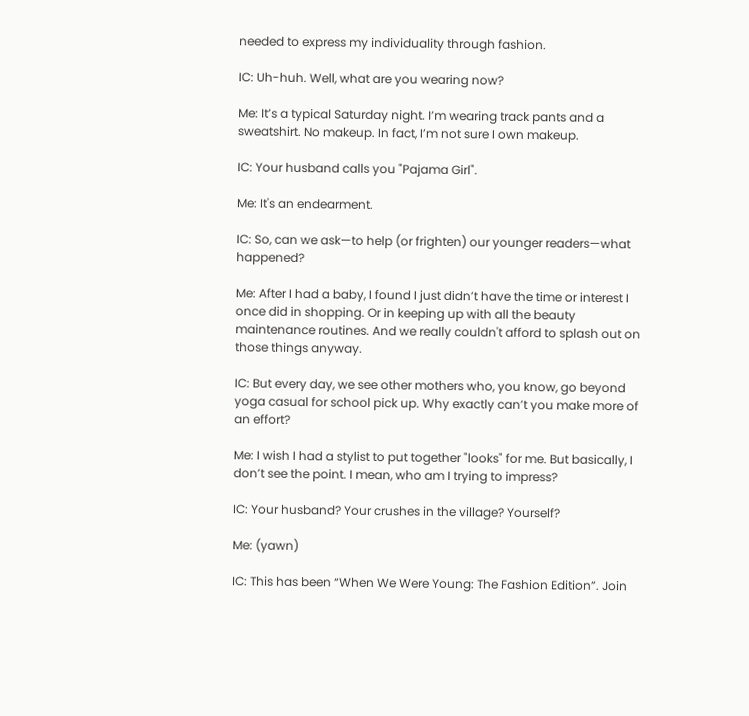needed to express my individuality through fashion.

IC: Uh-huh. Well, what are you wearing now?

Me: It’s a typical Saturday night. I’m wearing track pants and a sweatshirt. No makeup. In fact, I’m not sure I own makeup.

IC: Your husband calls you "Pajama Girl".

Me: It's an endearment.

IC: So, can we ask—to help (or frighten) our younger readers—what happened?

Me: After I had a baby, I found I just didn’t have the time or interest I once did in shopping. Or in keeping up with all the beauty maintenance routines. And we really couldn't afford to splash out on those things anyway.

IC: But every day, we see other mothers who, you know, go beyond yoga casual for school pick up. Why exactly can’t you make more of an effort?

Me: I wish I had a stylist to put together "looks" for me. But basically, I don’t see the point. I mean, who am I trying to impress?

IC: Your husband? Your crushes in the village? Yourself?

Me: (yawn)

IC: This has been “When We Were Young: The Fashion Edition”. Join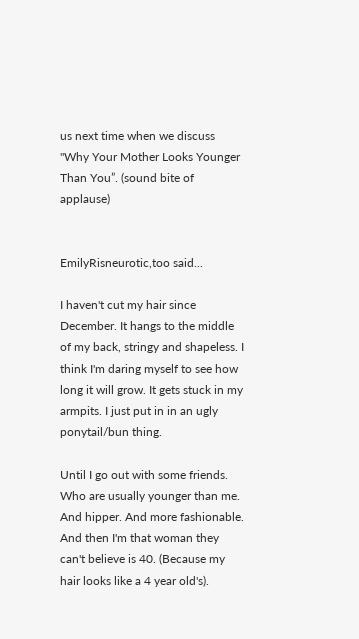us next time when we discuss "Why Your Mother Looks Younger Than You”. (sound bite of applause)


EmilyRisneurotic,too said...

I haven't cut my hair since December. It hangs to the middle of my back, stringy and shapeless. I think I'm daring myself to see how long it will grow. It gets stuck in my armpits. I just put in in an ugly ponytail/bun thing.

Until I go out with some friends. Who are usually younger than me. And hipper. And more fashionable. And then I'm that woman they can't believe is 40. (Because my hair looks like a 4 year old's).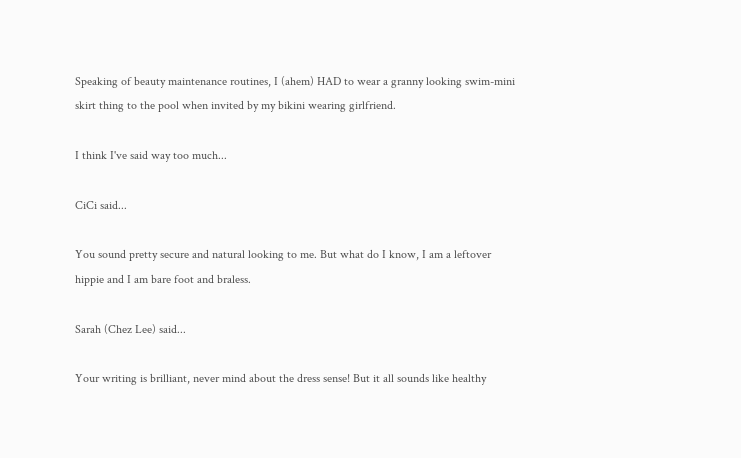Speaking of beauty maintenance routines, I (ahem) HAD to wear a granny looking swim-mini skirt thing to the pool when invited by my bikini wearing girlfriend.

I think I've said way too much...

CiCi said...

You sound pretty secure and natural looking to me. But what do I know, I am a leftover hippie and I am bare foot and braless.

Sarah (Chez Lee) said...

Your writing is brilliant, never mind about the dress sense! But it all sounds like healthy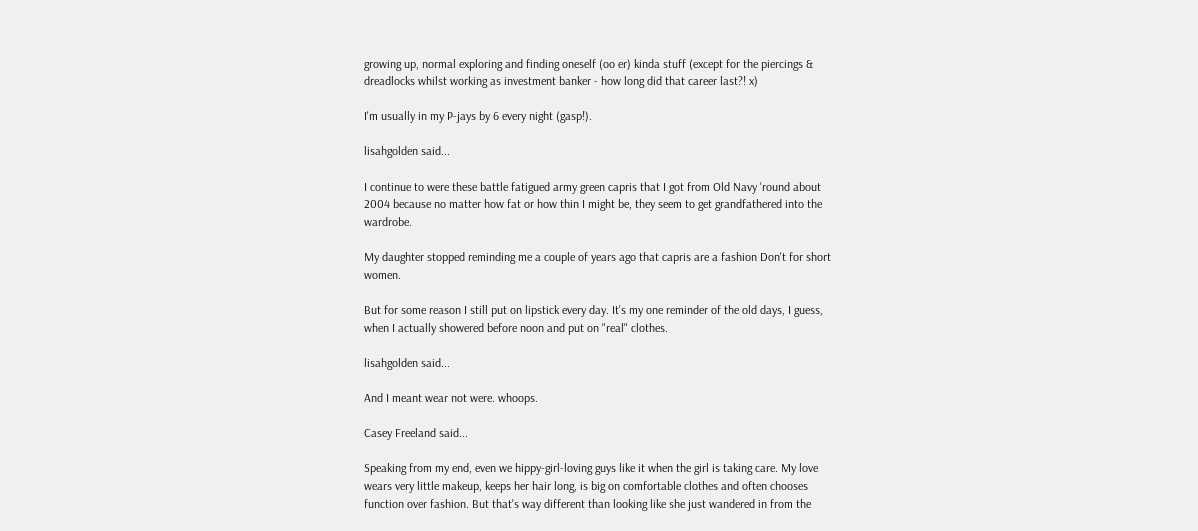growing up, normal exploring and finding oneself (oo er) kinda stuff (except for the piercings & dreadlocks whilst working as investment banker - how long did that career last?! x)

I'm usually in my P-jays by 6 every night (gasp!).

lisahgolden said...

I continue to were these battle fatigued army green capris that I got from Old Navy 'round about 2004 because no matter how fat or how thin I might be, they seem to get grandfathered into the wardrobe.

My daughter stopped reminding me a couple of years ago that capris are a fashion Don't for short women.

But for some reason I still put on lipstick every day. It's my one reminder of the old days, I guess, when I actually showered before noon and put on "real" clothes.

lisahgolden said...

And I meant wear not were. whoops.

Casey Freeland said...

Speaking from my end, even we hippy-girl-loving guys like it when the girl is taking care. My love wears very little makeup, keeps her hair long, is big on comfortable clothes and often chooses function over fashion. But that's way different than looking like she just wandered in from the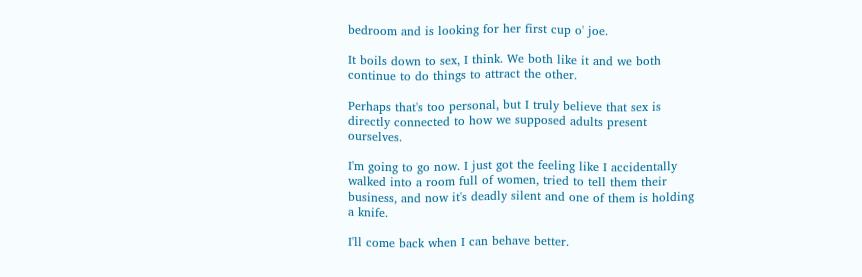bedroom and is looking for her first cup o' joe.

It boils down to sex, I think. We both like it and we both continue to do things to attract the other.

Perhaps that's too personal, but I truly believe that sex is directly connected to how we supposed adults present ourselves.

I'm going to go now. I just got the feeling like I accidentally walked into a room full of women, tried to tell them their business, and now it's deadly silent and one of them is holding a knife.

I'll come back when I can behave better.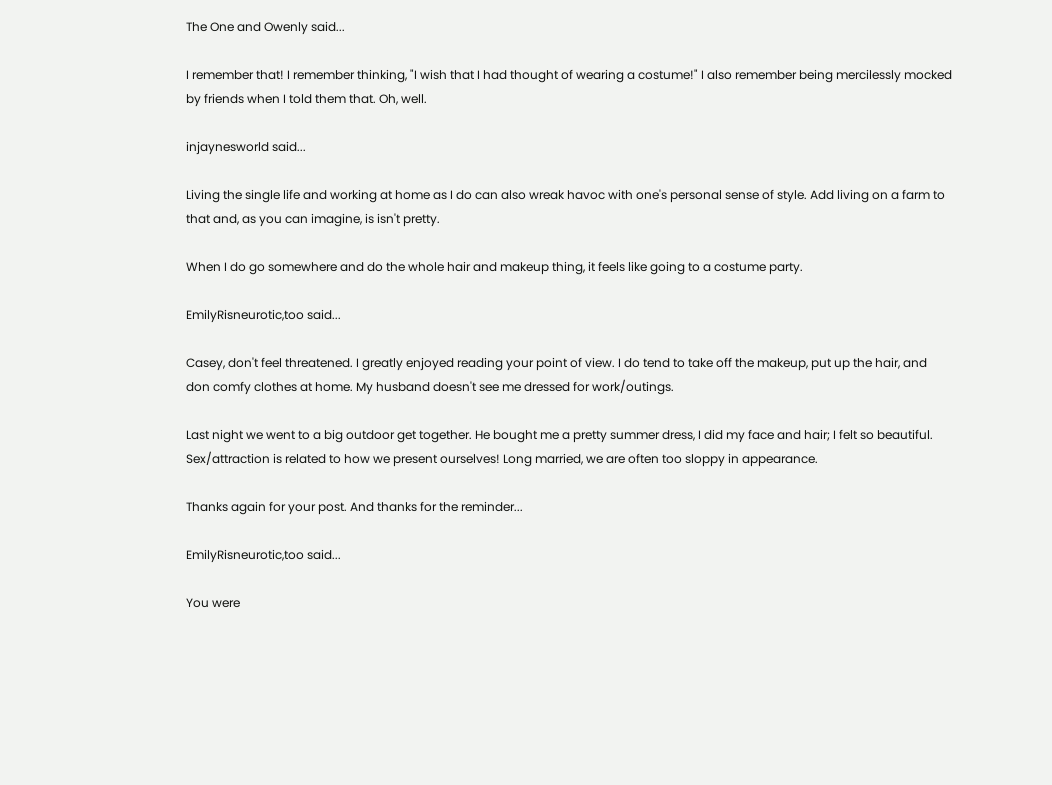The One and Owenly said...

I remember that! I remember thinking, "I wish that I had thought of wearing a costume!" I also remember being mercilessly mocked by friends when I told them that. Oh, well.

injaynesworld said...

Living the single life and working at home as I do can also wreak havoc with one's personal sense of style. Add living on a farm to that and, as you can imagine, is isn't pretty.

When I do go somewhere and do the whole hair and makeup thing, it feels like going to a costume party.

EmilyRisneurotic,too said...

Casey, don't feel threatened. I greatly enjoyed reading your point of view. I do tend to take off the makeup, put up the hair, and don comfy clothes at home. My husband doesn't see me dressed for work/outings.

Last night we went to a big outdoor get together. He bought me a pretty summer dress, I did my face and hair; I felt so beautiful. Sex/attraction is related to how we present ourselves! Long married, we are often too sloppy in appearance.

Thanks again for your post. And thanks for the reminder...

EmilyRisneurotic,too said...

You were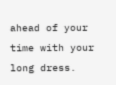ahead of your time with your long dress.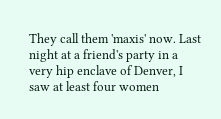They call them 'maxis' now. Last night at a friend's party in a very hip enclave of Denver, I saw at least four women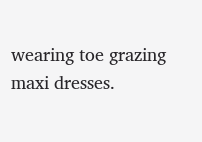wearing toe grazing maxi dresses.